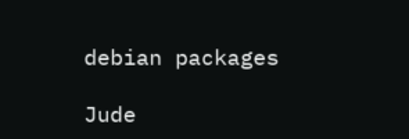debian packages

Jude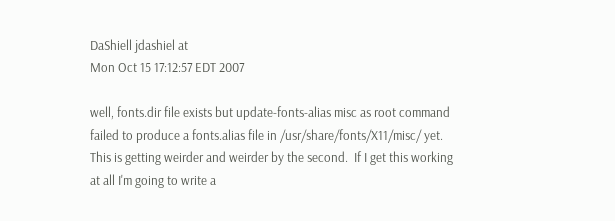DaShiell jdashiel at
Mon Oct 15 17:12:57 EDT 2007

well, fonts.dir file exists but update-fonts-alias misc as root command
failed to produce a fonts.alias file in /usr/share/fonts/X11/misc/ yet.
This is getting weirder and weirder by the second.  If I get this working
at all I'm going to write a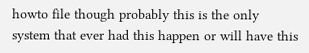howto file though probably this is the only
system that ever had this happen or will have this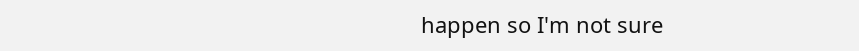happen so I'm not sure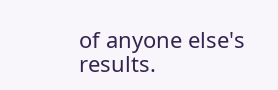of anyone else's results.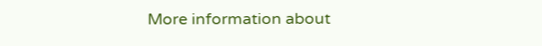More information about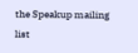the Speakup mailing list